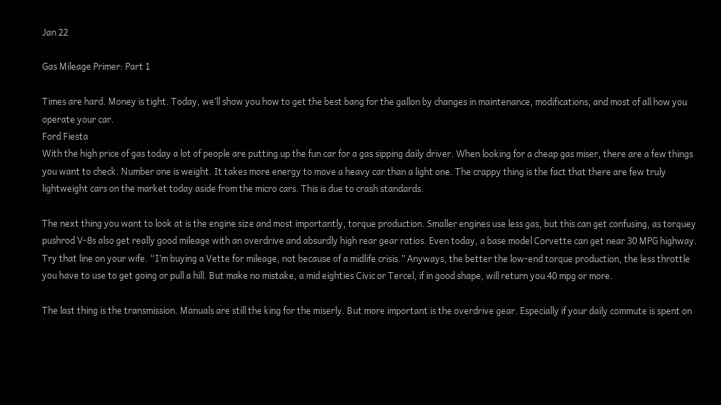Jan 22

Gas Mileage Primer: Part 1

Times are hard. Money is tight. Today, we’ll show you how to get the best bang for the gallon by changes in maintenance, modifications, and most of all how you operate your car.
Ford Fiesta
With the high price of gas today a lot of people are putting up the fun car for a gas sipping daily driver. When looking for a cheap gas miser, there are a few things you want to check. Number one is weight. It takes more energy to move a heavy car than a light one. The crappy thing is the fact that there are few truly lightweight cars on the market today aside from the micro cars. This is due to crash standards.

The next thing you want to look at is the engine size and most importantly, torque production. Smaller engines use less gas, but this can get confusing, as torquey pushrod V-8s also get really good mileage with an overdrive and absurdly high rear gear ratios. Even today, a base model Corvette can get near 30 MPG highway. Try that line on your wife. “I’m buying a Vette for mileage, not because of a midlife crisis.” Anyways, the better the low-end torque production, the less throttle you have to use to get going or pull a hill. But make no mistake, a mid eighties Civic or Tercel, if in good shape, will return you 40 mpg or more.

The last thing is the transmission. Manuals are still the king for the miserly. But more important is the overdrive gear. Especially if your daily commute is spent on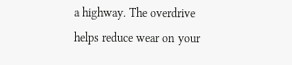a highway. The overdrive helps reduce wear on your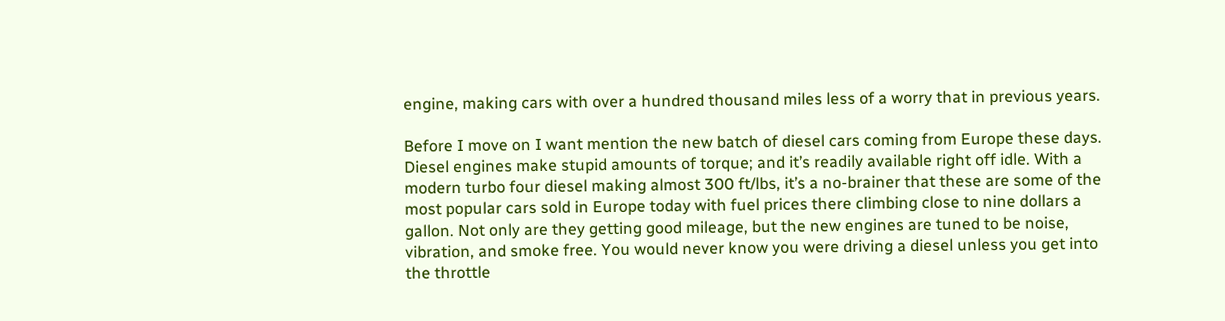engine, making cars with over a hundred thousand miles less of a worry that in previous years.

Before I move on I want mention the new batch of diesel cars coming from Europe these days. Diesel engines make stupid amounts of torque; and it’s readily available right off idle. With a modern turbo four diesel making almost 300 ft/lbs, it’s a no-brainer that these are some of the most popular cars sold in Europe today with fuel prices there climbing close to nine dollars a gallon. Not only are they getting good mileage, but the new engines are tuned to be noise, vibration, and smoke free. You would never know you were driving a diesel unless you get into the throttle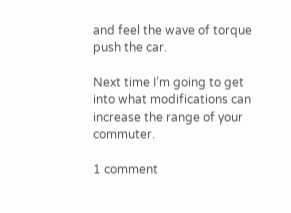and feel the wave of torque push the car.

Next time I’m going to get into what modifications can increase the range of your commuter.

1 comment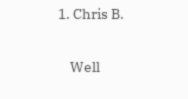1. Chris B.

    Well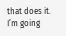that does it. I’m going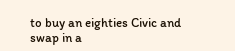to buy an eighties Civic and swap in a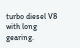turbo diesel V8 with long gearing.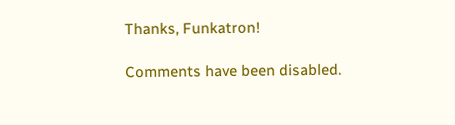Thanks, Funkatron!

Comments have been disabled.